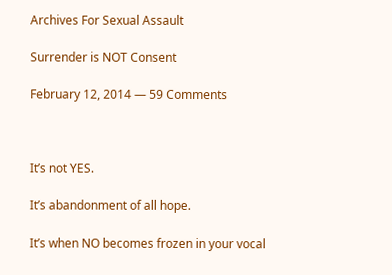Archives For Sexual Assault

Surrender is NOT Consent

February 12, 2014 — 59 Comments



It’s not YES.

It’s abandonment of all hope.

It’s when NO becomes frozen in your vocal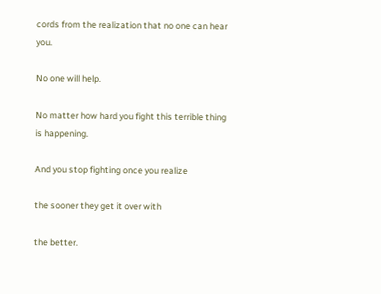cords from the realization that no one can hear you.

No one will help.

No matter how hard you fight this terrible thing is happening.

And you stop fighting once you realize

the sooner they get it over with

the better.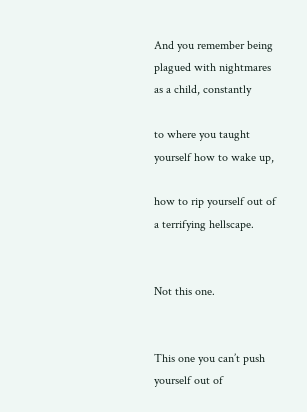And you remember being plagued with nightmares as a child, constantly

to where you taught yourself how to wake up,

how to rip yourself out of a terrifying hellscape.


Not this one.


This one you can’t push yourself out of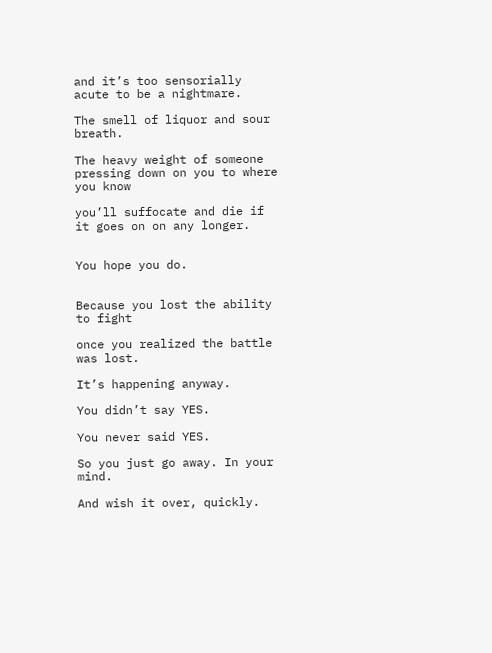and it’s too sensorially acute to be a nightmare.

The smell of liquor and sour breath.

The heavy weight of someone pressing down on you to where you know

you’ll suffocate and die if it goes on on any longer.


You hope you do.


Because you lost the ability to fight

once you realized the battle was lost.

It’s happening anyway.

You didn’t say YES.

You never said YES.

So you just go away. In your mind.

And wish it over, quickly.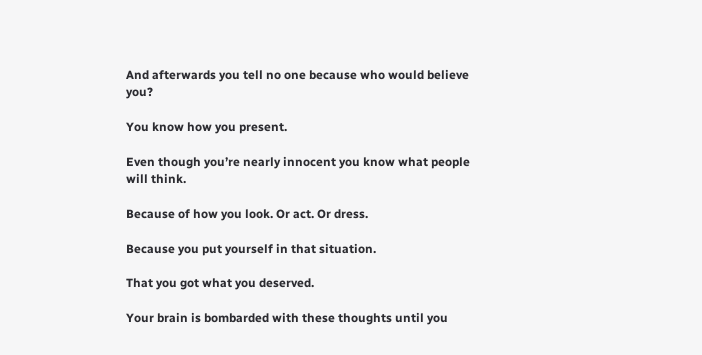And afterwards you tell no one because who would believe you?

You know how you present.

Even though you’re nearly innocent you know what people will think.

Because of how you look. Or act. Or dress.

Because you put yourself in that situation.

That you got what you deserved.

Your brain is bombarded with these thoughts until you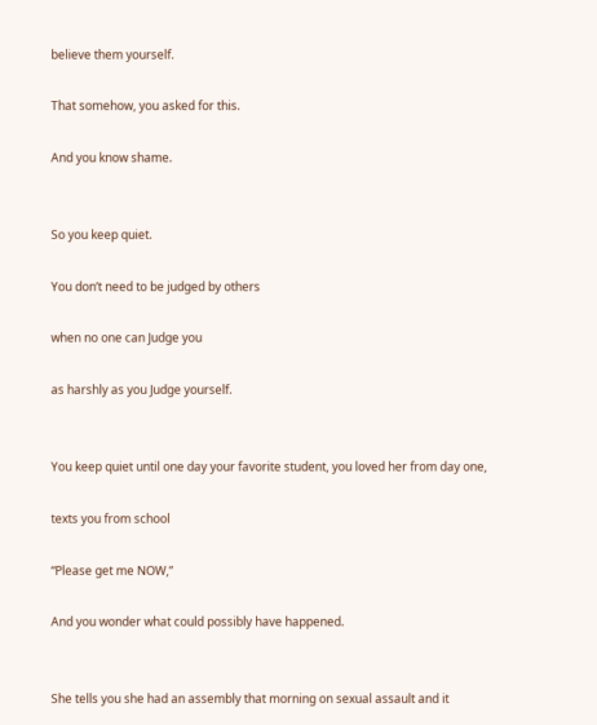believe them yourself.

That somehow, you asked for this.

And you know shame.


So you keep quiet.

You don’t need to be judged by others

when no one can Judge you

as harshly as you Judge yourself.


You keep quiet until one day your favorite student, you loved her from day one,

texts you from school

“Please get me NOW,”

And you wonder what could possibly have happened.


She tells you she had an assembly that morning on sexual assault and it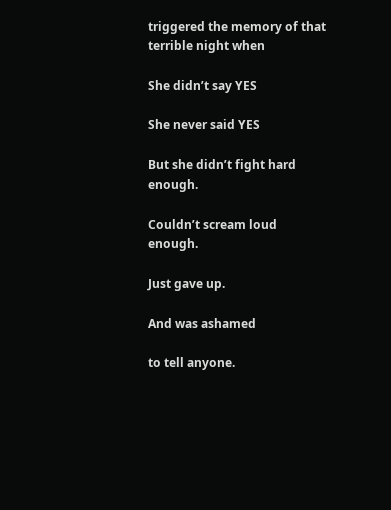triggered the memory of that terrible night when

She didn’t say YES

She never said YES

But she didn’t fight hard enough.

Couldn’t scream loud enough.

Just gave up.

And was ashamed

to tell anyone.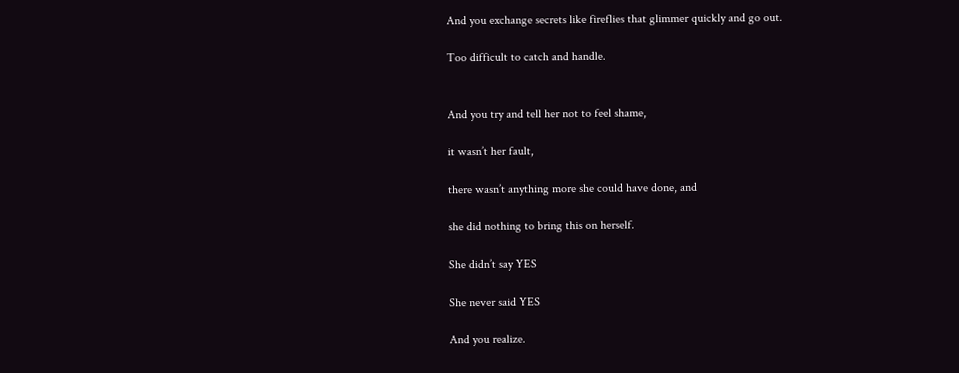And you exchange secrets like fireflies that glimmer quickly and go out.

Too difficult to catch and handle.


And you try and tell her not to feel shame,

it wasn’t her fault,

there wasn’t anything more she could have done, and

she did nothing to bring this on herself.

She didn’t say YES

She never said YES

And you realize.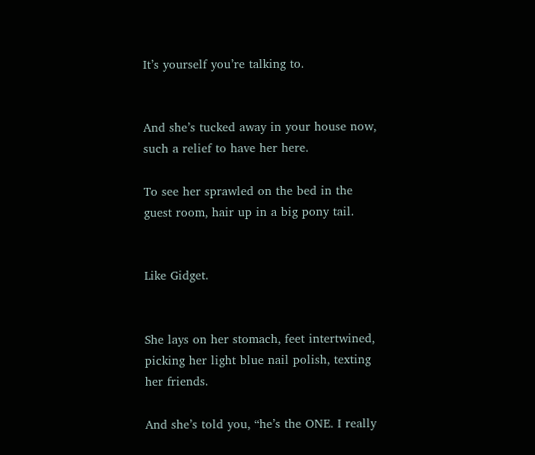It’s yourself you’re talking to.


And she’s tucked away in your house now, such a relief to have her here.

To see her sprawled on the bed in the guest room, hair up in a big pony tail.


Like Gidget.


She lays on her stomach, feet intertwined, picking her light blue nail polish, texting her friends.

And she’s told you, “he’s the ONE. I really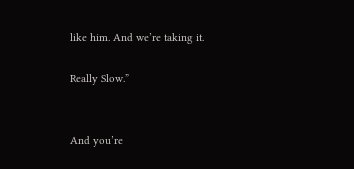like him. And we’re taking it.

Really Slow.”


And you’re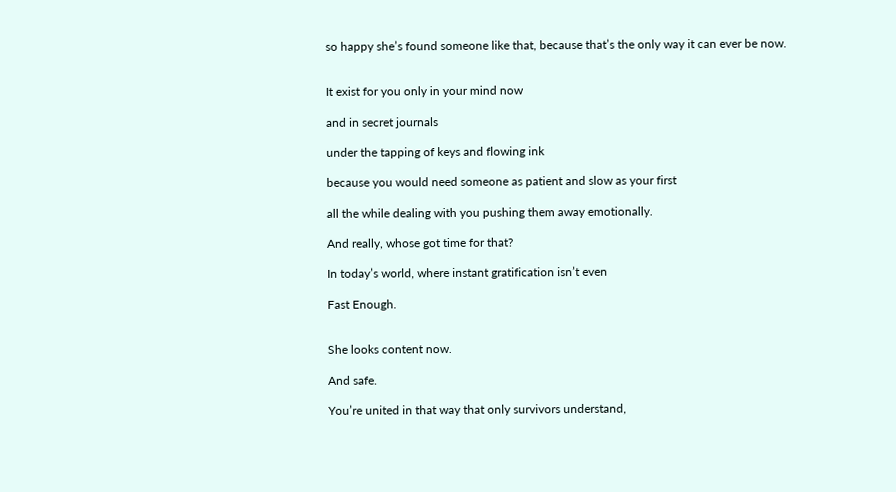so happy she’s found someone like that, because that’s the only way it can ever be now.


It exist for you only in your mind now

and in secret journals

under the tapping of keys and flowing ink

because you would need someone as patient and slow as your first

all the while dealing with you pushing them away emotionally.

And really, whose got time for that?

In today’s world, where instant gratification isn’t even

Fast Enough.


She looks content now.

And safe.

You’re united in that way that only survivors understand,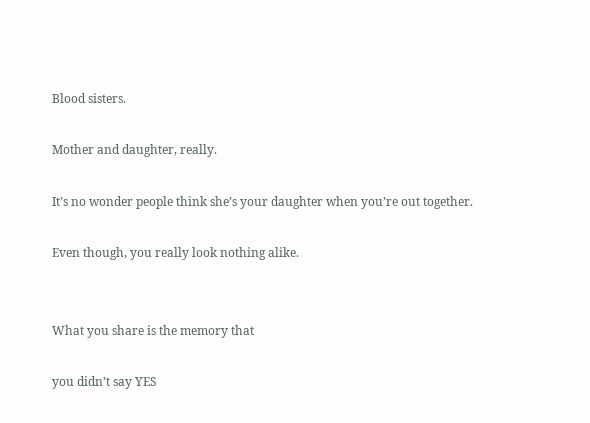Blood sisters.

Mother and daughter, really.

It’s no wonder people think she’s your daughter when you’re out together.

Even though, you really look nothing alike.


What you share is the memory that

you didn’t say YES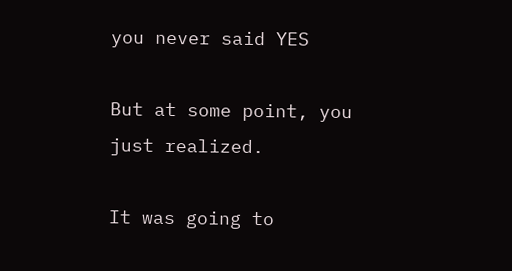you never said YES

But at some point, you just realized.

It was going to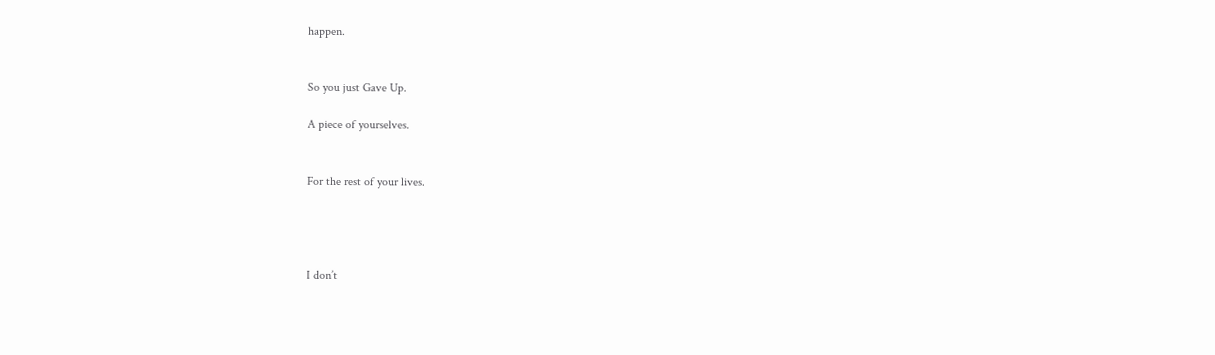happen.


So you just Gave Up.

A piece of yourselves.


For the rest of your lives.




I don’t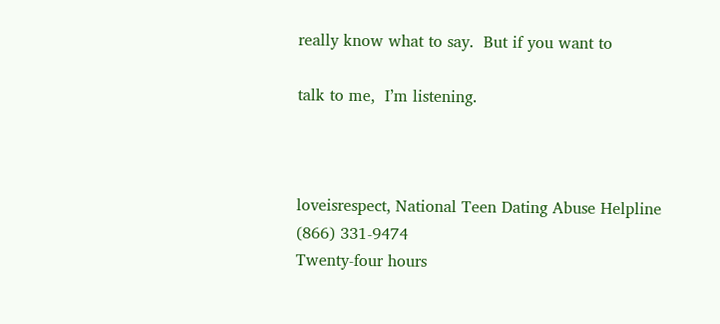really know what to say.  But if you want to

talk to me,  I’m listening.



loveisrespect, National Teen Dating Abuse Helpline
(866) 331-9474
Twenty-four hours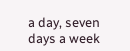a day, seven days a week